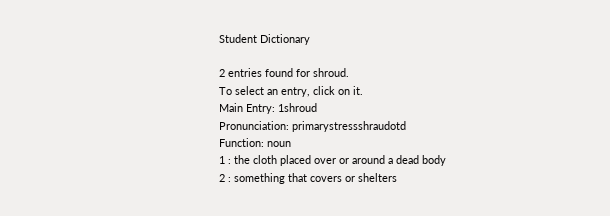Student Dictionary

2 entries found for shroud.
To select an entry, click on it.
Main Entry: 1shroud
Pronunciation: primarystressshraudotd
Function: noun
1 : the cloth placed over or around a dead body
2 : something that covers or shelters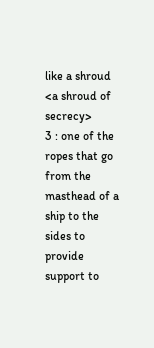like a shroud <a shroud of secrecy>
3 : one of the ropes that go from the masthead of a ship to the sides to provide support to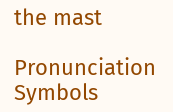the mast

Pronunciation Symbols